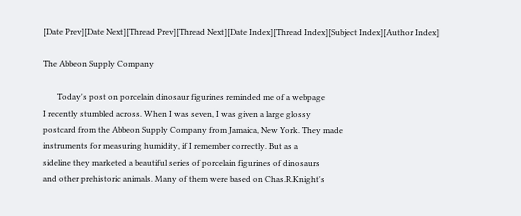[Date Prev][Date Next][Thread Prev][Thread Next][Date Index][Thread Index][Subject Index][Author Index]

The Abbeon Supply Company

       Today's post on porcelain dinosaur figurines reminded me of a webpage
I recently stumbled across. When I was seven, I was given a large glossy
postcard from the Abbeon Supply Company from Jamaica, New York. They made
instruments for measuring humidity, if I remember correctly. But as a
sideline they marketed a beautiful series of porcelain figurines of dinosaurs
and other prehistoric animals. Many of them were based on Chas.R.Knight's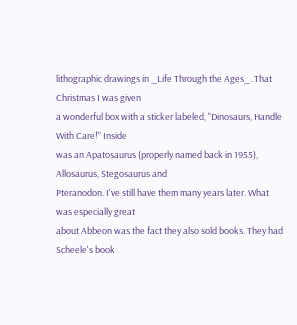lithographic drawings in _Life Through the Ages_. That Christmas I was given
a wonderful box with a sticker labeled, "Dinosaurs, Handle With Care!" Inside
was an Apatosaurus (properly named back in 1955), Allosaurus, Stegosaurus and
Pteranodon. I've still have them many years later. What was especially great
about Abbeon was the fact they also sold books. They had Scheele's book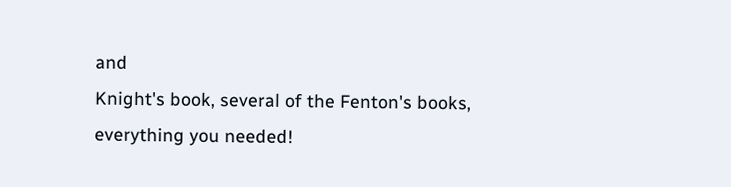and
Knight's book, several of the Fenton's books, everything you needed!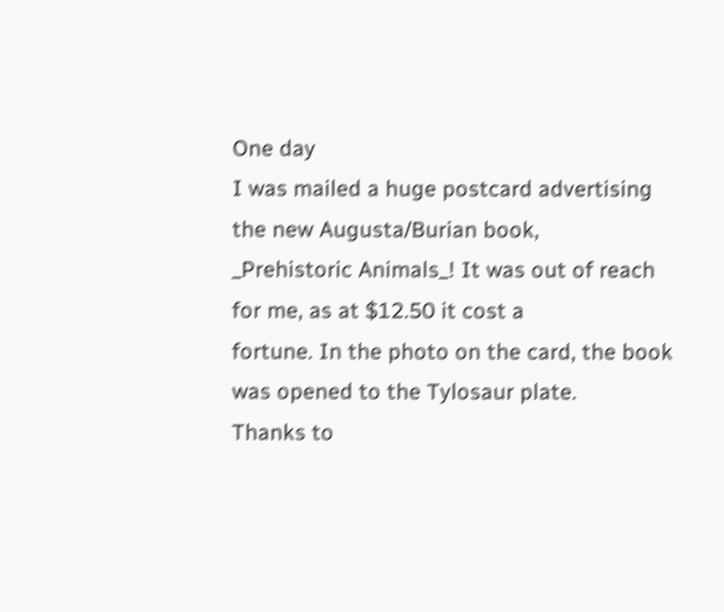One day
I was mailed a huge postcard advertising the new Augusta/Burian book,
_Prehistoric Animals_! It was out of reach for me, as at $12.50 it cost a
fortune. In the photo on the card, the book was opened to the Tylosaur plate.
Thanks to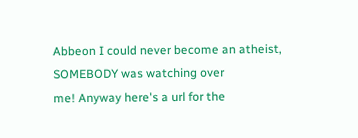Abbeon I could never become an atheist, SOMEBODY was watching over
me! Anyway here's a url for the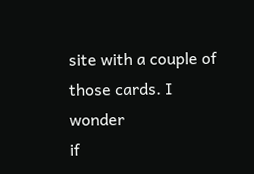site with a couple of those cards. I wonder
if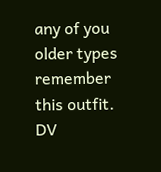any of you older types remember this outfit. DV